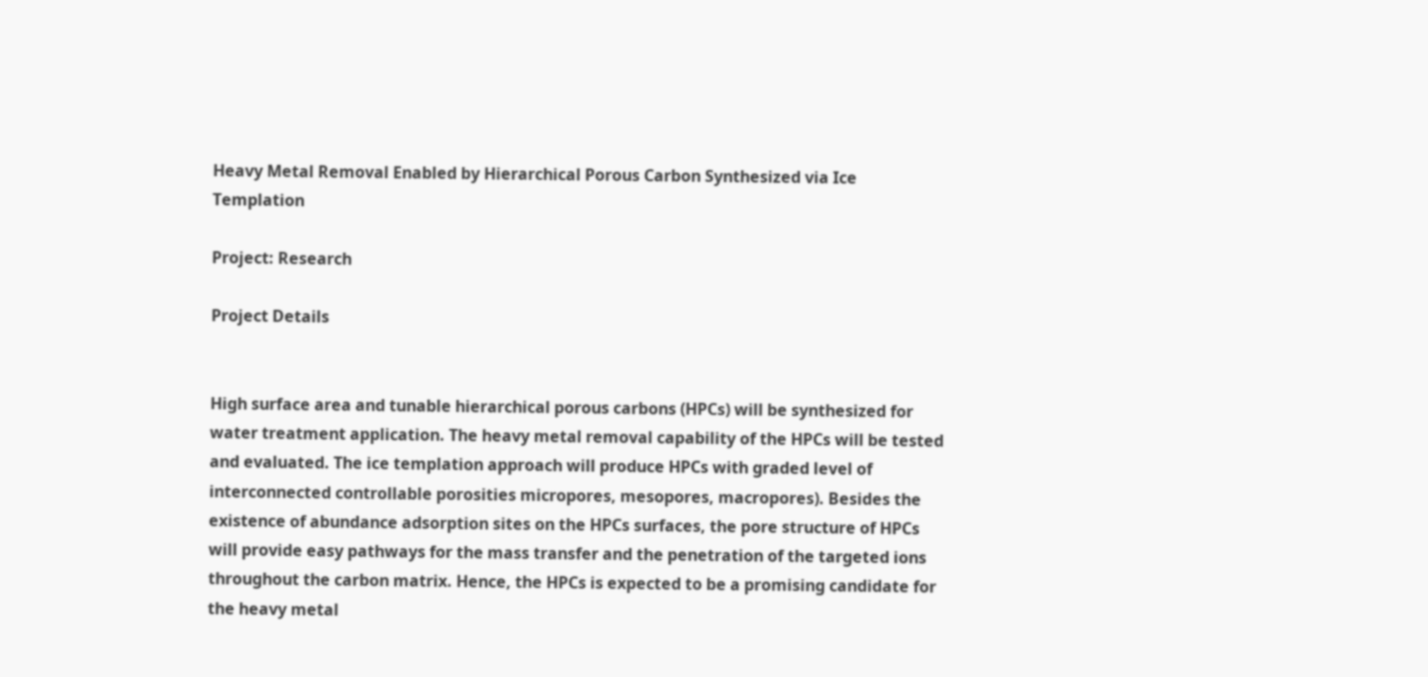Heavy Metal Removal Enabled by Hierarchical Porous Carbon Synthesized via Ice Templation

Project: Research

Project Details


High surface area and tunable hierarchical porous carbons (HPCs) will be synthesized for water treatment application. The heavy metal removal capability of the HPCs will be tested and evaluated. The ice templation approach will produce HPCs with graded level of interconnected controllable porosities micropores, mesopores, macropores). Besides the existence of abundance adsorption sites on the HPCs surfaces, the pore structure of HPCs will provide easy pathways for the mass transfer and the penetration of the targeted ions throughout the carbon matrix. Hence, the HPCs is expected to be a promising candidate for the heavy metal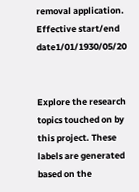removal application.
Effective start/end date1/01/1930/05/20


Explore the research topics touched on by this project. These labels are generated based on the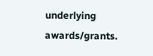underlying awards/grants.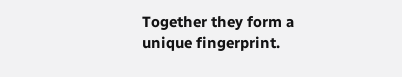Together they form a unique fingerprint.